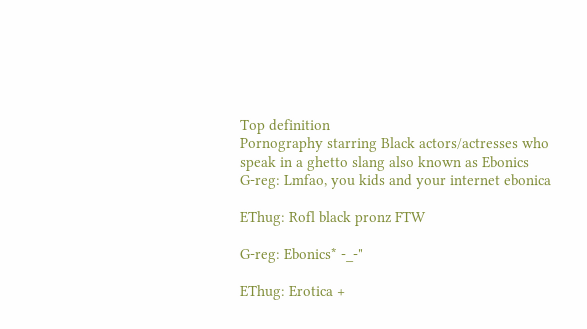Top definition
Pornography starring Black actors/actresses who speak in a ghetto slang also known as Ebonics
G-reg: Lmfao, you kids and your internet ebonica

EThug: Rofl black pronz FTW

G-reg: Ebonics* -_-"

EThug: Erotica +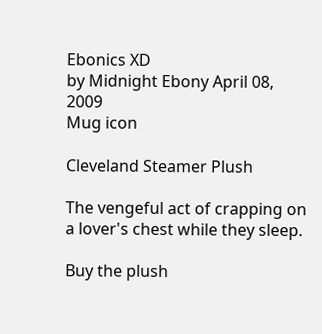Ebonics XD
by Midnight Ebony April 08, 2009
Mug icon

Cleveland Steamer Plush

The vengeful act of crapping on a lover's chest while they sleep.

Buy the plush